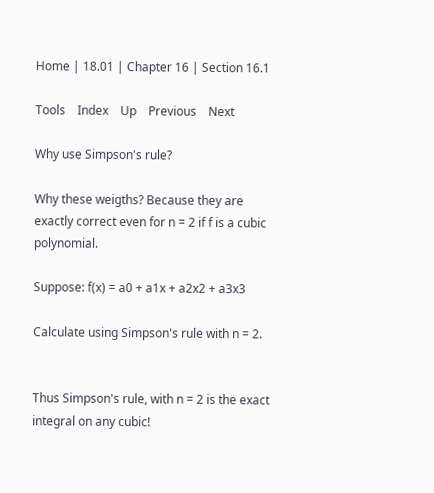Home | 18.01 | Chapter 16 | Section 16.1

Tools    Index    Up    Previous    Next

Why use Simpson's rule?

Why these weigths? Because they are exactly correct even for n = 2 if f is a cubic polynomial.

Suppose: f(x) = a0 + a1x + a2x2 + a3x3

Calculate using Simpson's rule with n = 2.


Thus Simpson's rule, with n = 2 is the exact integral on any cubic!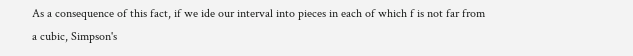As a consequence of this fact, if we ide our interval into pieces in each of which f is not far from a cubic, Simpson's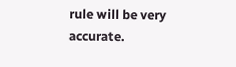rule will be very accurate.